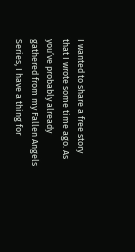I wanted to share a free story that I wrote some time ago. As you’ve probably already gathered from my Fallen Angels Series, I have a thing for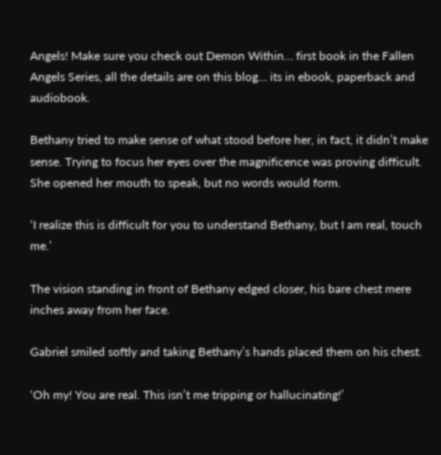Angels! Make sure you check out Demon Within… first book in the Fallen Angels Series, all the details are on this blog… its in ebook, paperback and audiobook.

Bethany tried to make sense of what stood before her, in fact, it didn’t make sense. Trying to focus her eyes over the magnificence was proving difficult. She opened her mouth to speak, but no words would form.

‘I realize this is difficult for you to understand Bethany, but I am real, touch me.’

The vision standing in front of Bethany edged closer, his bare chest mere inches away from her face.

Gabriel smiled softly and taking Bethany’s hands placed them on his chest.

‘Oh my! You are real. This isn’t me tripping or hallucinating!’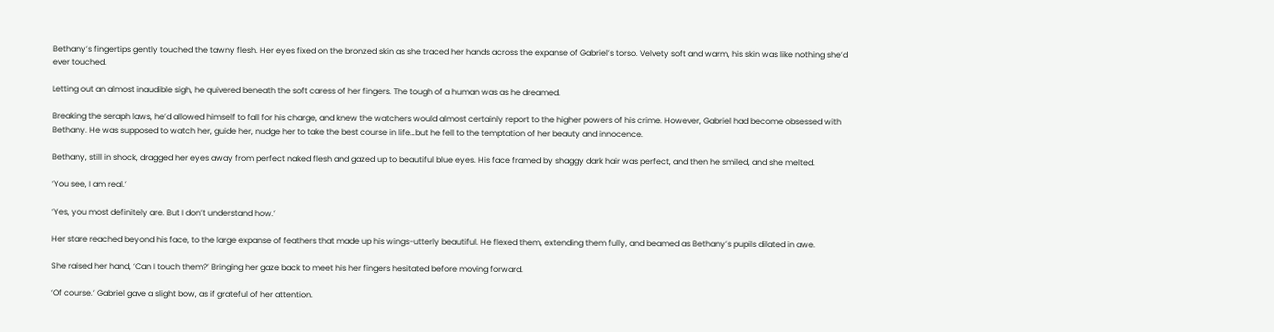Bethany’s fingertips gently touched the tawny flesh. Her eyes fixed on the bronzed skin as she traced her hands across the expanse of Gabriel’s torso. Velvety soft and warm, his skin was like nothing she’d ever touched.

Letting out an almost inaudible sigh, he quivered beneath the soft caress of her fingers. The tough of a human was as he dreamed.

Breaking the seraph laws, he’d allowed himself to fall for his charge, and knew the watchers would almost certainly report to the higher powers of his crime. However, Gabriel had become obsessed with Bethany. He was supposed to watch her, guide her, nudge her to take the best course in life…but he fell to the temptation of her beauty and innocence.

Bethany, still in shock, dragged her eyes away from perfect naked flesh and gazed up to beautiful blue eyes. His face framed by shaggy dark hair was perfect, and then he smiled, and she melted.

‘You see, I am real.’

‘Yes, you most definitely are. But I don’t understand how.’

Her stare reached beyond his face, to the large expanse of feathers that made up his wings-utterly beautiful. He flexed them, extending them fully, and beamed as Bethany’s pupils dilated in awe.

She raised her hand, ‘Can I touch them?’ Bringing her gaze back to meet his her fingers hesitated before moving forward.

‘Of course.’ Gabriel gave a slight bow, as if grateful of her attention.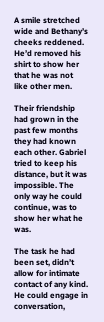A smile stretched wide and Bethany’s cheeks reddened. He’d removed his shirt to show her that he was not like other men.

Their friendship had grown in the past few months they had known each other. Gabriel tried to keep his distance, but it was impossible. The only way he could continue, was to show her what he was.

The task he had been set, didn’t allow for intimate contact of any kind. He could engage in conversation,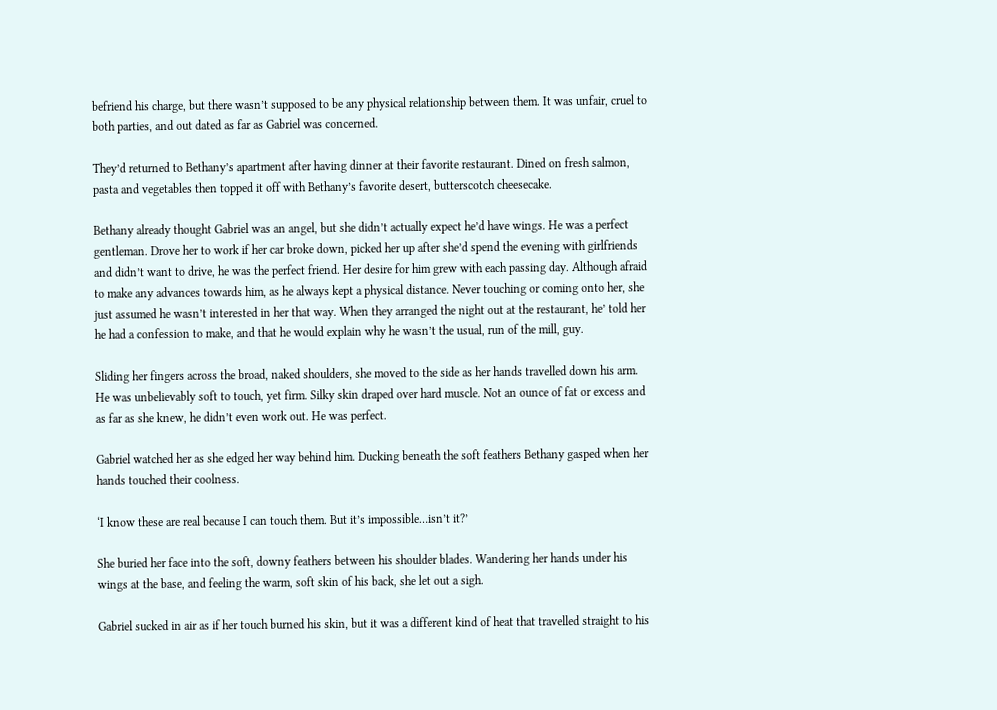befriend his charge, but there wasn’t supposed to be any physical relationship between them. It was unfair, cruel to both parties, and out dated as far as Gabriel was concerned.

They’d returned to Bethany’s apartment after having dinner at their favorite restaurant. Dined on fresh salmon, pasta and vegetables then topped it off with Bethany’s favorite desert, butterscotch cheesecake.

Bethany already thought Gabriel was an angel, but she didn’t actually expect he’d have wings. He was a perfect gentleman. Drove her to work if her car broke down, picked her up after she’d spend the evening with girlfriends and didn’t want to drive, he was the perfect friend. Her desire for him grew with each passing day. Although afraid to make any advances towards him, as he always kept a physical distance. Never touching or coming onto her, she just assumed he wasn’t interested in her that way. When they arranged the night out at the restaurant, he’ told her he had a confession to make, and that he would explain why he wasn’t the usual, run of the mill, guy.

Sliding her fingers across the broad, naked shoulders, she moved to the side as her hands travelled down his arm. He was unbelievably soft to touch, yet firm. Silky skin draped over hard muscle. Not an ounce of fat or excess and as far as she knew, he didn’t even work out. He was perfect.

Gabriel watched her as she edged her way behind him. Ducking beneath the soft feathers Bethany gasped when her hands touched their coolness.

‘I know these are real because I can touch them. But it’s impossible…isn’t it?’

She buried her face into the soft, downy feathers between his shoulder blades. Wandering her hands under his wings at the base, and feeling the warm, soft skin of his back, she let out a sigh.

Gabriel sucked in air as if her touch burned his skin, but it was a different kind of heat that travelled straight to his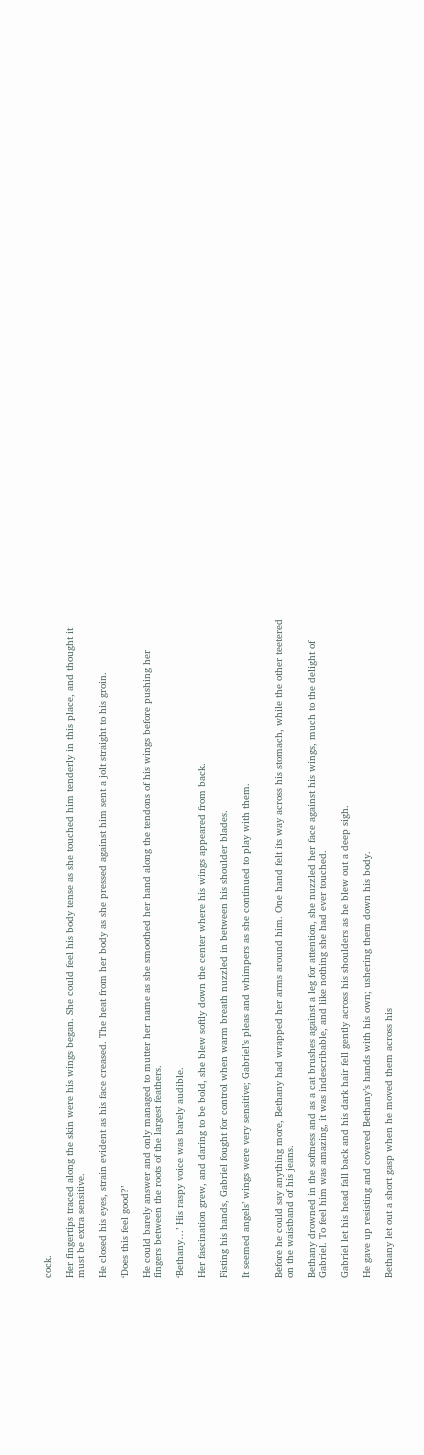cock.

Her fingertips traced along the skin were his wings began. She could feel his body tense as she touched him tenderly in this place, and thought it must be extra sensitive.

He closed his eyes, strain evident as his face creased. The heat from her body as she pressed against him sent a jolt straight to his groin.

‘Does this feel good?’

He could barely answer and only managed to mutter her name as she smoothed her hand along the tendons of his wings before pushing her fingers between the roots of the largest feathers.

‘Bethany…’ His raspy voice was barely audible.

Her fascination grew, and daring to be bold, she blew softly down the center where his wings appeared from back.

Fisting his hands, Gabriel fought for control when warm breath nuzzled in between his shoulder blades.

It seemed angels’ wings were very sensitive; Gabriel’s pleas and whimpers as she continued to play with them.


Before he could say anything more, Bethany had wrapped her arms around him. One hand felt its way across his stomach, while the other teetered on the waistband of his jeans.

Bethany drowned in the softness and as a cat brushes against a leg for attention, she nuzzled her face against his wings, much to the delight of Gabriel. To feel him was amazing, it was indescribable, and like nothing she had ever touched.

Gabriel let his head fall back and his dark hair fell gently across his shoulders as he blew out a deep sigh.

He gave up resisting and covered Bethany’s hands with his own; ushering them down his body.

Bethany let out a short gasp when he moved them across his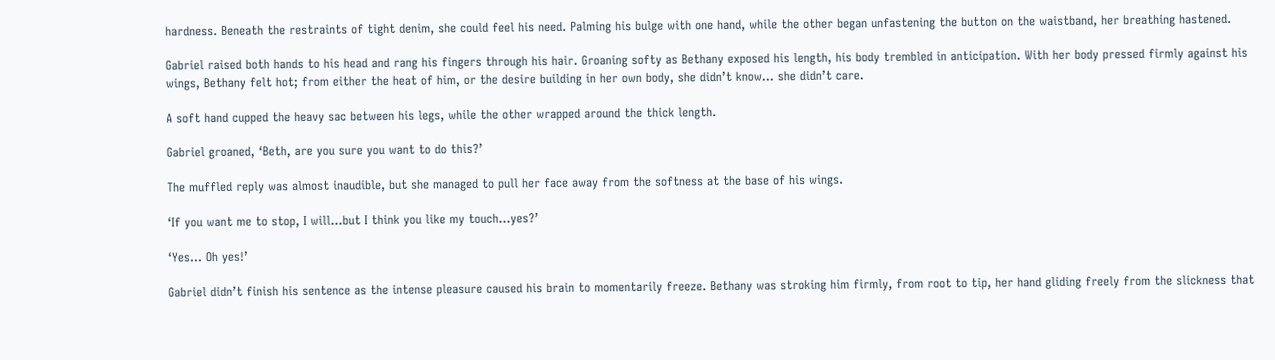hardness. Beneath the restraints of tight denim, she could feel his need. Palming his bulge with one hand, while the other began unfastening the button on the waistband, her breathing hastened.

Gabriel raised both hands to his head and rang his fingers through his hair. Groaning softy as Bethany exposed his length, his body trembled in anticipation. With her body pressed firmly against his wings, Bethany felt hot; from either the heat of him, or the desire building in her own body, she didn’t know… she didn’t care.

A soft hand cupped the heavy sac between his legs, while the other wrapped around the thick length.

Gabriel groaned, ‘Beth, are you sure you want to do this?’

The muffled reply was almost inaudible, but she managed to pull her face away from the softness at the base of his wings.

‘If you want me to stop, I will…but I think you like my touch…yes?’

‘Yes… Oh yes!’

Gabriel didn’t finish his sentence as the intense pleasure caused his brain to momentarily freeze. Bethany was stroking him firmly, from root to tip, her hand gliding freely from the slickness that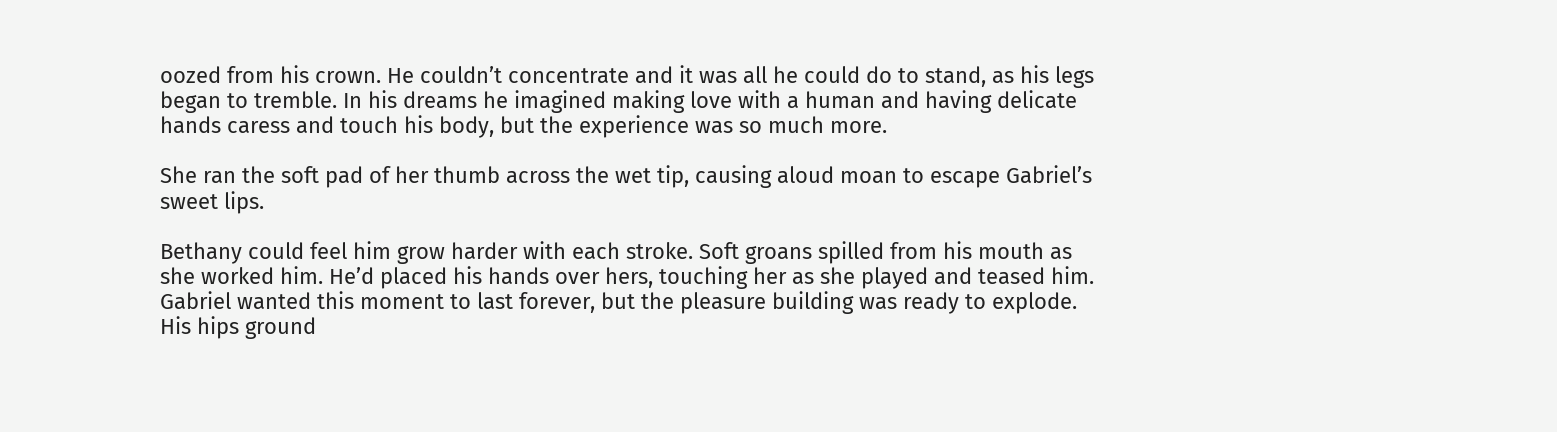oozed from his crown. He couldn’t concentrate and it was all he could do to stand, as his legs began to tremble. In his dreams he imagined making love with a human and having delicate hands caress and touch his body, but the experience was so much more.

She ran the soft pad of her thumb across the wet tip, causing aloud moan to escape Gabriel’s sweet lips.

Bethany could feel him grow harder with each stroke. Soft groans spilled from his mouth as she worked him. He’d placed his hands over hers, touching her as she played and teased him. Gabriel wanted this moment to last forever, but the pleasure building was ready to explode. His hips ground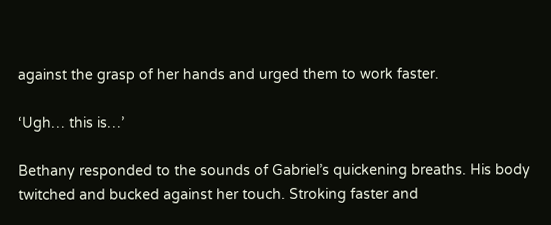against the grasp of her hands and urged them to work faster.

‘Ugh… this is…’

Bethany responded to the sounds of Gabriel’s quickening breaths. His body twitched and bucked against her touch. Stroking faster and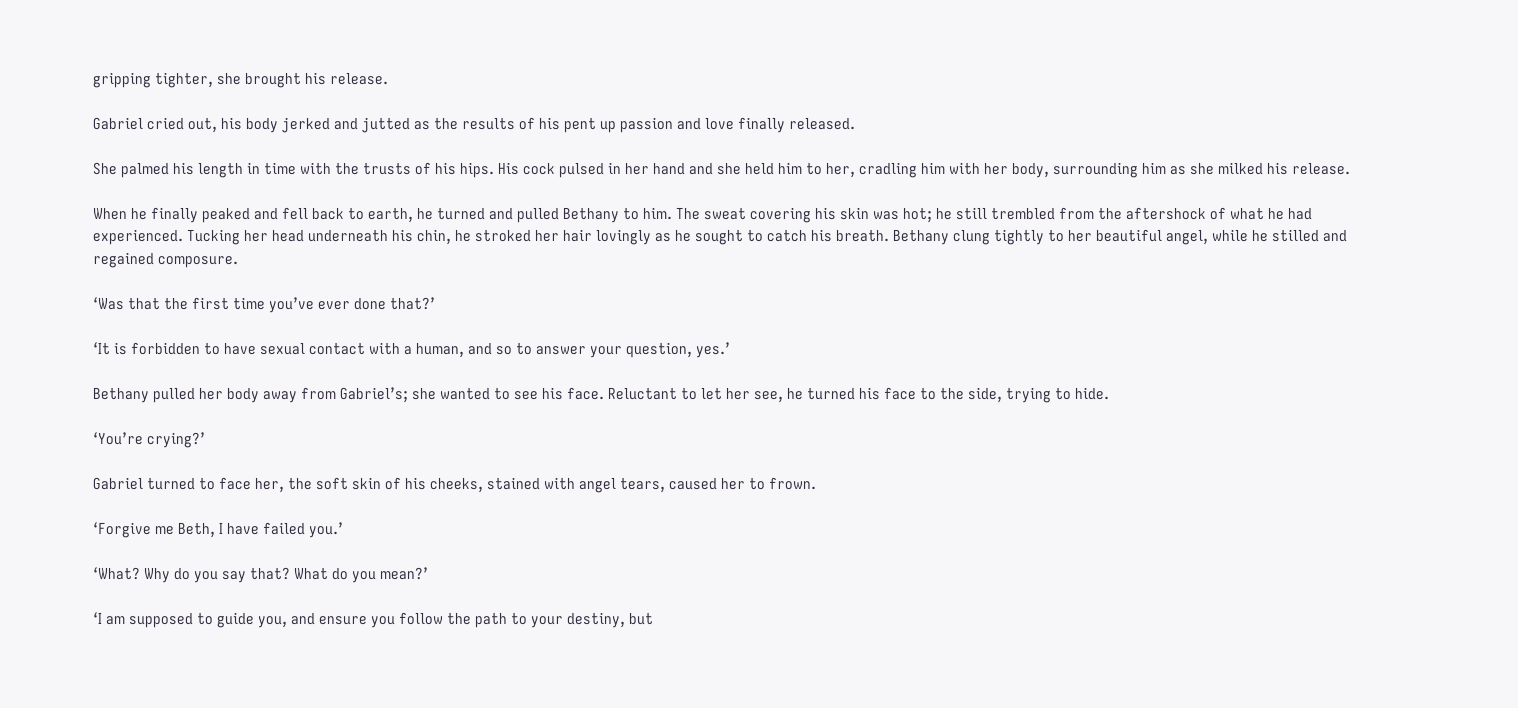gripping tighter, she brought his release.

Gabriel cried out, his body jerked and jutted as the results of his pent up passion and love finally released.

She palmed his length in time with the trusts of his hips. His cock pulsed in her hand and she held him to her, cradling him with her body, surrounding him as she milked his release.

When he finally peaked and fell back to earth, he turned and pulled Bethany to him. The sweat covering his skin was hot; he still trembled from the aftershock of what he had experienced. Tucking her head underneath his chin, he stroked her hair lovingly as he sought to catch his breath. Bethany clung tightly to her beautiful angel, while he stilled and regained composure.

‘Was that the first time you’ve ever done that?’

‘It is forbidden to have sexual contact with a human, and so to answer your question, yes.’

Bethany pulled her body away from Gabriel’s; she wanted to see his face. Reluctant to let her see, he turned his face to the side, trying to hide.

‘You’re crying?’

Gabriel turned to face her, the soft skin of his cheeks, stained with angel tears, caused her to frown.

‘Forgive me Beth, I have failed you.’

‘What? Why do you say that? What do you mean?’

‘I am supposed to guide you, and ensure you follow the path to your destiny, but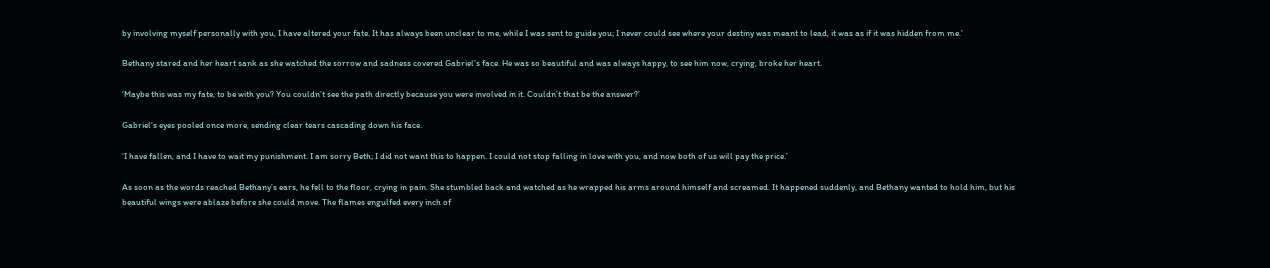by involving myself personally with you, I have altered your fate. It has always been unclear to me, while I was sent to guide you; I never could see where your destiny was meant to lead, it was as if it was hidden from me.’

Bethany stared and her heart sank as she watched the sorrow and sadness covered Gabriel’s face. He was so beautiful and was always happy, to see him now, crying, broke her heart.

‘Maybe this was my fate, to be with you? You couldn’t see the path directly because you were involved in it. Couldn’t that be the answer?’

Gabriel’s eyes pooled once more, sending clear tears cascading down his face.

‘I have fallen, and I have to wait my punishment. I am sorry Beth; I did not want this to happen. I could not stop falling in love with you, and now both of us will pay the price.’

As soon as the words reached Bethany’s ears, he fell to the floor, crying in pain. She stumbled back and watched as he wrapped his arms around himself and screamed. It happened suddenly, and Bethany wanted to hold him, but his beautiful wings were ablaze before she could move. The flames engulfed every inch of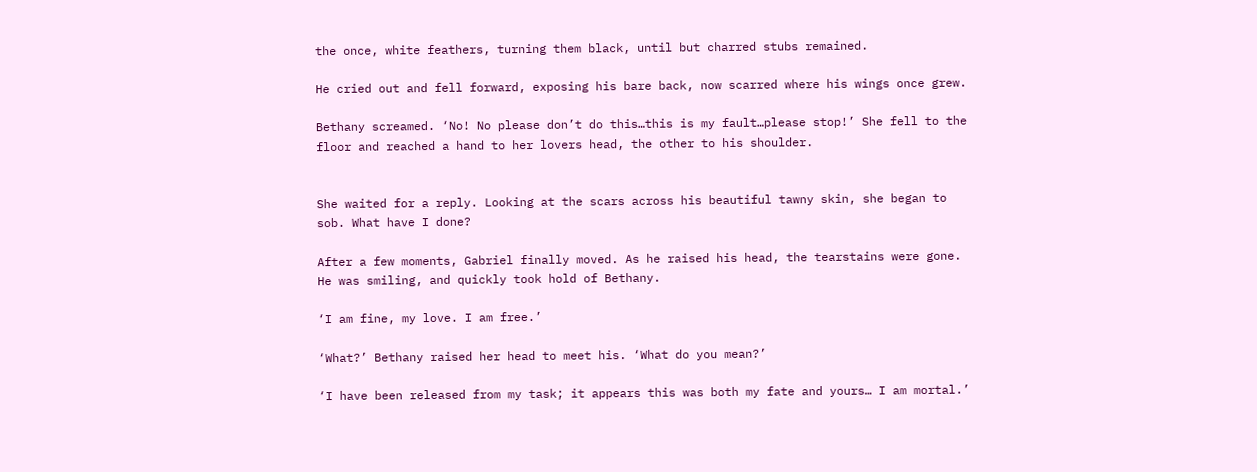the once, white feathers, turning them black, until but charred stubs remained.

He cried out and fell forward, exposing his bare back, now scarred where his wings once grew.

Bethany screamed. ‘No! No please don’t do this…this is my fault…please stop!’ She fell to the floor and reached a hand to her lovers head, the other to his shoulder.


She waited for a reply. Looking at the scars across his beautiful tawny skin, she began to sob. What have I done?

After a few moments, Gabriel finally moved. As he raised his head, the tearstains were gone. He was smiling, and quickly took hold of Bethany.

‘I am fine, my love. I am free.’

‘What?’ Bethany raised her head to meet his. ‘What do you mean?’

‘I have been released from my task; it appears this was both my fate and yours… I am mortal.’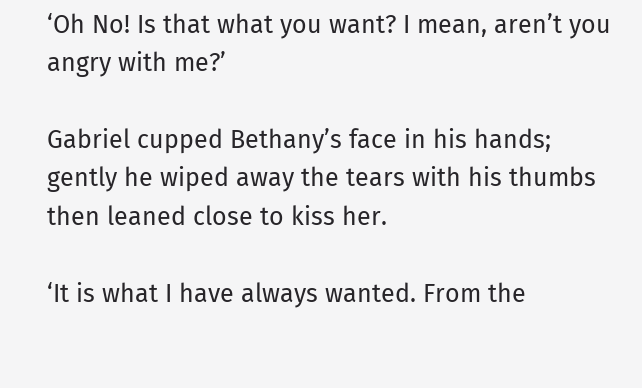‘Oh No! Is that what you want? I mean, aren’t you angry with me?’

Gabriel cupped Bethany’s face in his hands; gently he wiped away the tears with his thumbs then leaned close to kiss her.

‘It is what I have always wanted. From the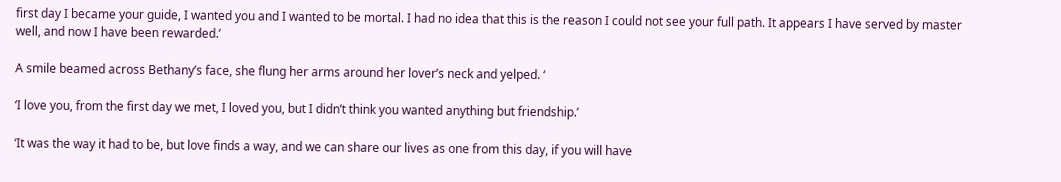first day I became your guide, I wanted you and I wanted to be mortal. I had no idea that this is the reason I could not see your full path. It appears I have served by master well, and now I have been rewarded.’

A smile beamed across Bethany’s face, she flung her arms around her lover’s neck and yelped. ‘

‘I love you, from the first day we met, I loved you, but I didn’t think you wanted anything but friendship.’

‘It was the way it had to be, but love finds a way, and we can share our lives as one from this day, if you will have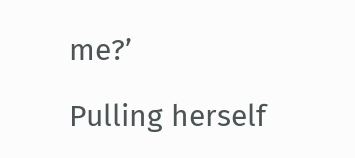me?’

Pulling herself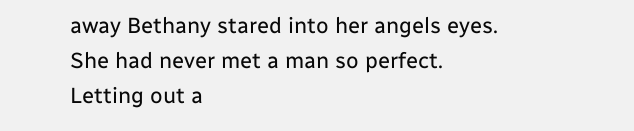away Bethany stared into her angels eyes. She had never met a man so perfect. Letting out a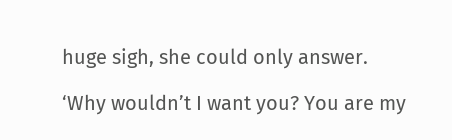huge sigh, she could only answer.

‘Why wouldn’t I want you? You are my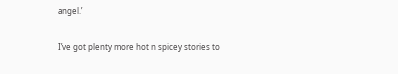angel.’

I’ve got plenty more hot n spicey stories to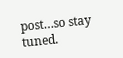post…so stay tuned.